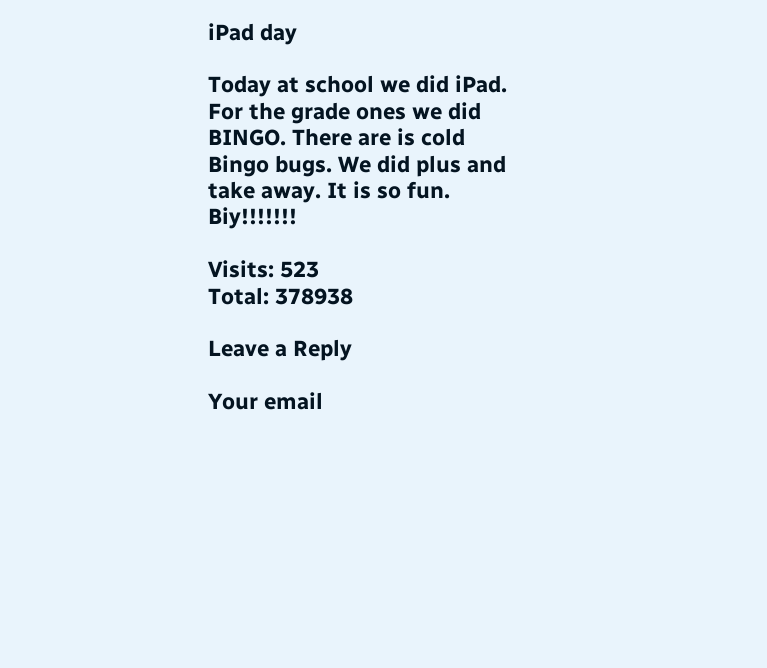iPad day

Today at school we did iPad. For the grade ones we did BINGO. There are is cold Bingo bugs. We did plus and take away. It is so fun. Biy!!!!!!!

Visits: 523
Total: 378938

Leave a Reply

Your email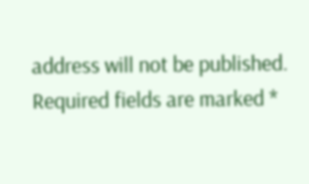address will not be published. Required fields are marked *